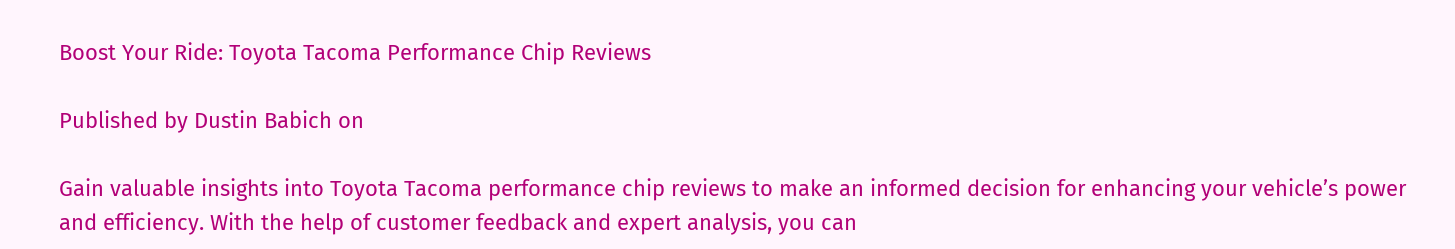Boost Your Ride: Toyota Tacoma Performance Chip Reviews

Published by Dustin Babich on

Gain valuable insights into Toyota Tacoma performance chip reviews to make an informed decision for enhancing your vehicle’s power and efficiency. With the help of customer feedback and expert analysis, you can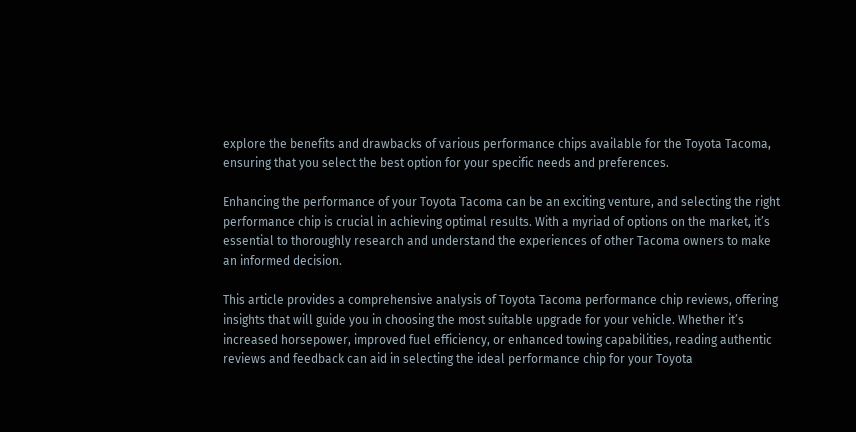explore the benefits and drawbacks of various performance chips available for the Toyota Tacoma, ensuring that you select the best option for your specific needs and preferences.

Enhancing the performance of your Toyota Tacoma can be an exciting venture, and selecting the right performance chip is crucial in achieving optimal results. With a myriad of options on the market, it’s essential to thoroughly research and understand the experiences of other Tacoma owners to make an informed decision.

This article provides a comprehensive analysis of Toyota Tacoma performance chip reviews, offering insights that will guide you in choosing the most suitable upgrade for your vehicle. Whether it’s increased horsepower, improved fuel efficiency, or enhanced towing capabilities, reading authentic reviews and feedback can aid in selecting the ideal performance chip for your Toyota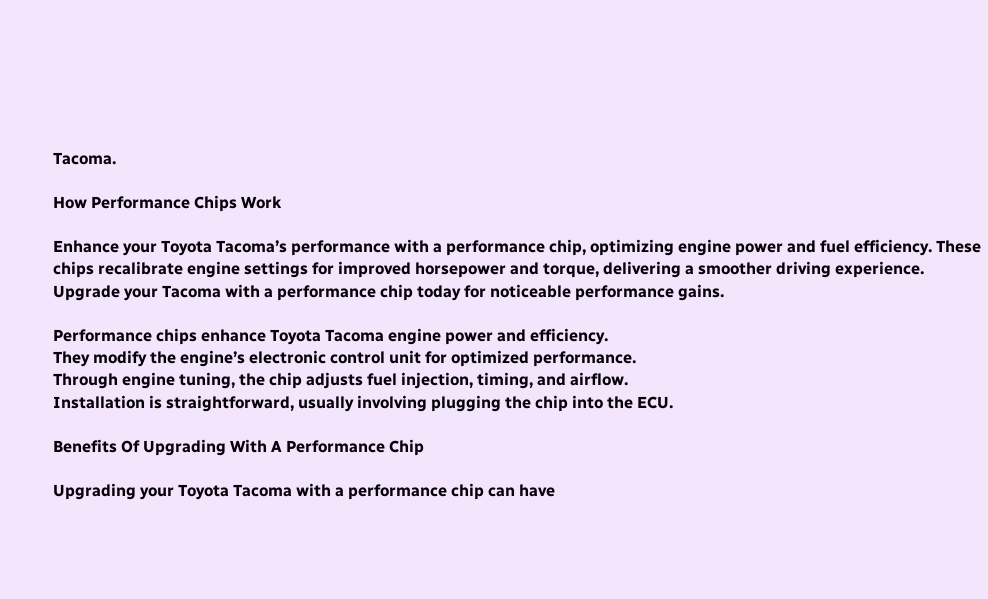Tacoma.

How Performance Chips Work

Enhance your Toyota Tacoma’s performance with a performance chip, optimizing engine power and fuel efficiency. These chips recalibrate engine settings for improved horsepower and torque, delivering a smoother driving experience. Upgrade your Tacoma with a performance chip today for noticeable performance gains.

Performance chips enhance Toyota Tacoma engine power and efficiency.
They modify the engine’s electronic control unit for optimized performance.
Through engine tuning, the chip adjusts fuel injection, timing, and airflow.
Installation is straightforward, usually involving plugging the chip into the ECU.

Benefits Of Upgrading With A Performance Chip

Upgrading your Toyota Tacoma with a performance chip can have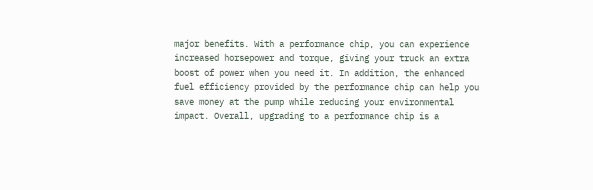major benefits. With a performance chip, you can experience increased horsepower and torque, giving your truck an extra boost of power when you need it. In addition, the enhanced fuel efficiency provided by the performance chip can help you save money at the pump while reducing your environmental impact. Overall, upgrading to a performance chip is a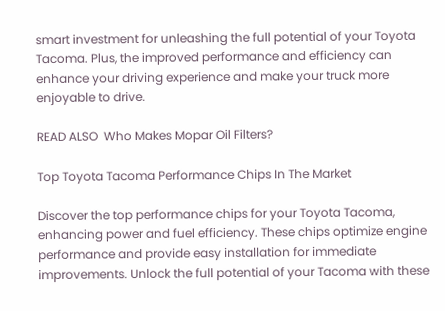smart investment for unleashing the full potential of your Toyota Tacoma. Plus, the improved performance and efficiency can enhance your driving experience and make your truck more enjoyable to drive.

READ ALSO  Who Makes Mopar Oil Filters?

Top Toyota Tacoma Performance Chips In The Market

Discover the top performance chips for your Toyota Tacoma, enhancing power and fuel efficiency. These chips optimize engine performance and provide easy installation for immediate improvements. Unlock the full potential of your Tacoma with these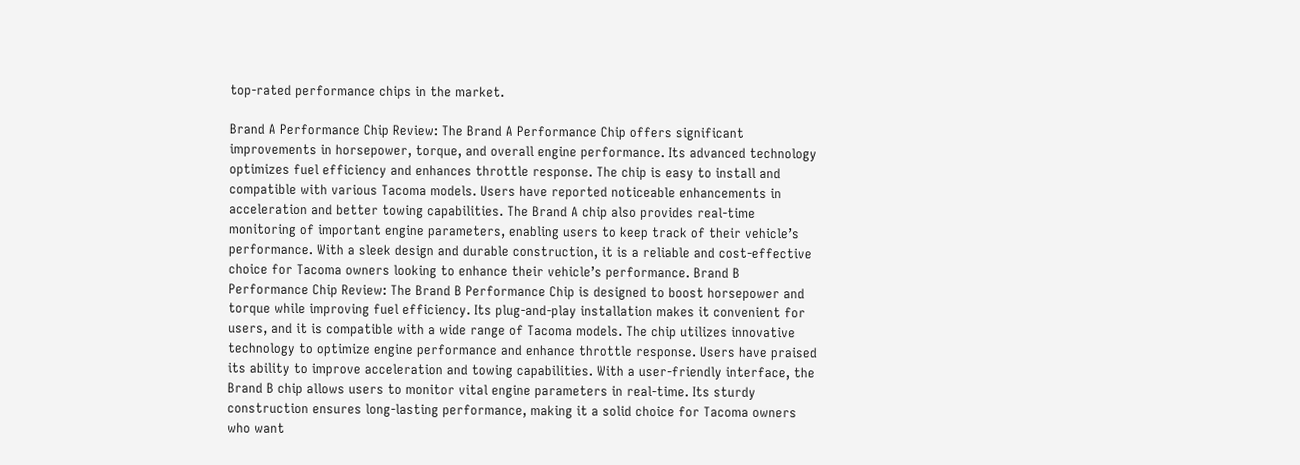top-rated performance chips in the market.

Brand A Performance Chip Review: The Brand A Performance Chip offers significant improvements in horsepower, torque, and overall engine performance. Its advanced technology optimizes fuel efficiency and enhances throttle response. The chip is easy to install and compatible with various Tacoma models. Users have reported noticeable enhancements in acceleration and better towing capabilities. The Brand A chip also provides real-time monitoring of important engine parameters, enabling users to keep track of their vehicle’s performance. With a sleek design and durable construction, it is a reliable and cost-effective choice for Tacoma owners looking to enhance their vehicle’s performance. Brand B Performance Chip Review: The Brand B Performance Chip is designed to boost horsepower and torque while improving fuel efficiency. Its plug-and-play installation makes it convenient for users, and it is compatible with a wide range of Tacoma models. The chip utilizes innovative technology to optimize engine performance and enhance throttle response. Users have praised its ability to improve acceleration and towing capabilities. With a user-friendly interface, the Brand B chip allows users to monitor vital engine parameters in real-time. Its sturdy construction ensures long-lasting performance, making it a solid choice for Tacoma owners who want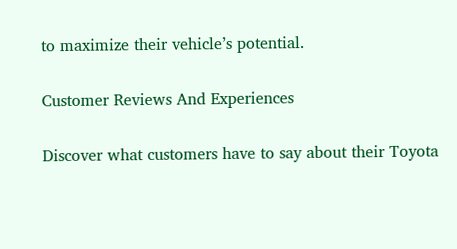to maximize their vehicle’s potential.

Customer Reviews And Experiences

Discover what customers have to say about their Toyota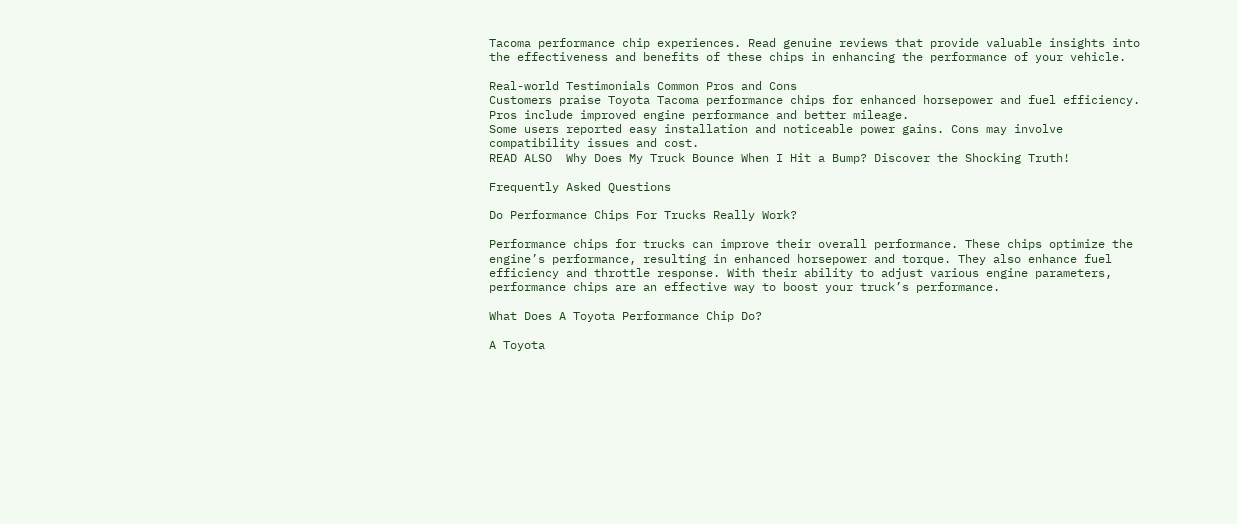Tacoma performance chip experiences. Read genuine reviews that provide valuable insights into the effectiveness and benefits of these chips in enhancing the performance of your vehicle.

Real-world Testimonials Common Pros and Cons
Customers praise Toyota Tacoma performance chips for enhanced horsepower and fuel efficiency. Pros include improved engine performance and better mileage.
Some users reported easy installation and noticeable power gains. Cons may involve compatibility issues and cost.
READ ALSO  Why Does My Truck Bounce When I Hit a Bump? Discover the Shocking Truth!

Frequently Asked Questions

Do Performance Chips For Trucks Really Work?

Performance chips for trucks can improve their overall performance. These chips optimize the engine’s performance, resulting in enhanced horsepower and torque. They also enhance fuel efficiency and throttle response. With their ability to adjust various engine parameters, performance chips are an effective way to boost your truck’s performance.

What Does A Toyota Performance Chip Do?

A Toyota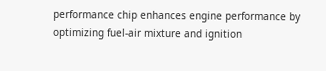performance chip enhances engine performance by optimizing fuel-air mixture and ignition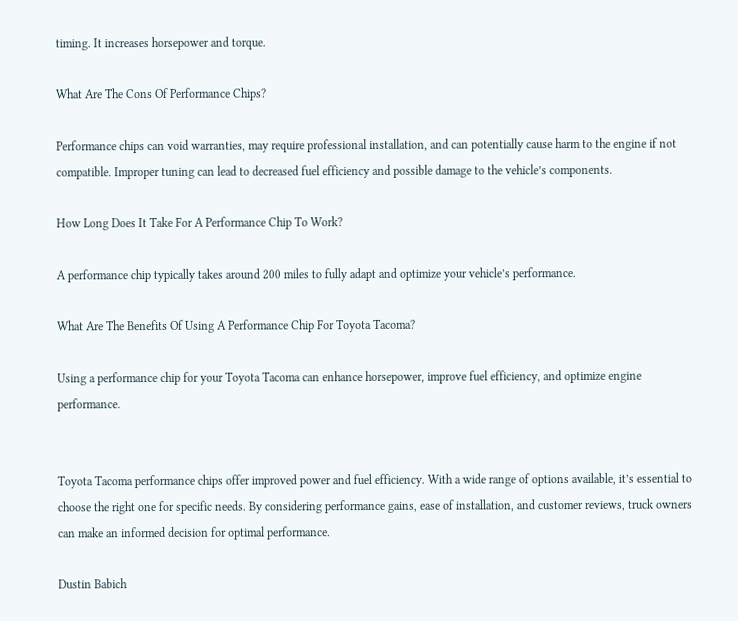timing. It increases horsepower and torque.

What Are The Cons Of Performance Chips?

Performance chips can void warranties, may require professional installation, and can potentially cause harm to the engine if not compatible. Improper tuning can lead to decreased fuel efficiency and possible damage to the vehicle’s components.

How Long Does It Take For A Performance Chip To Work?

A performance chip typically takes around 200 miles to fully adapt and optimize your vehicle’s performance.

What Are The Benefits Of Using A Performance Chip For Toyota Tacoma?

Using a performance chip for your Toyota Tacoma can enhance horsepower, improve fuel efficiency, and optimize engine performance.


Toyota Tacoma performance chips offer improved power and fuel efficiency. With a wide range of options available, it’s essential to choose the right one for specific needs. By considering performance gains, ease of installation, and customer reviews, truck owners can make an informed decision for optimal performance.

Dustin Babich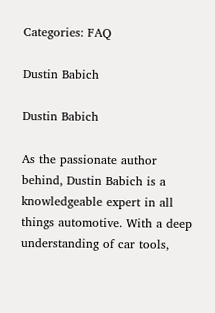Categories: FAQ

Dustin Babich

Dustin Babich

As the passionate author behind, Dustin Babich is a knowledgeable expert in all things automotive. With a deep understanding of car tools,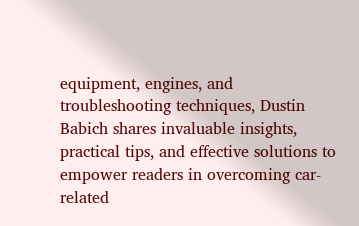equipment, engines, and troubleshooting techniques, Dustin Babich shares invaluable insights, practical tips, and effective solutions to empower readers in overcoming car-related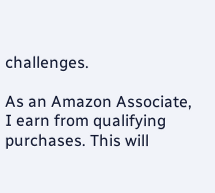challenges.

As an Amazon Associate, I earn from qualifying purchases. This will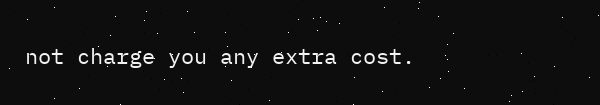not charge you any extra cost.